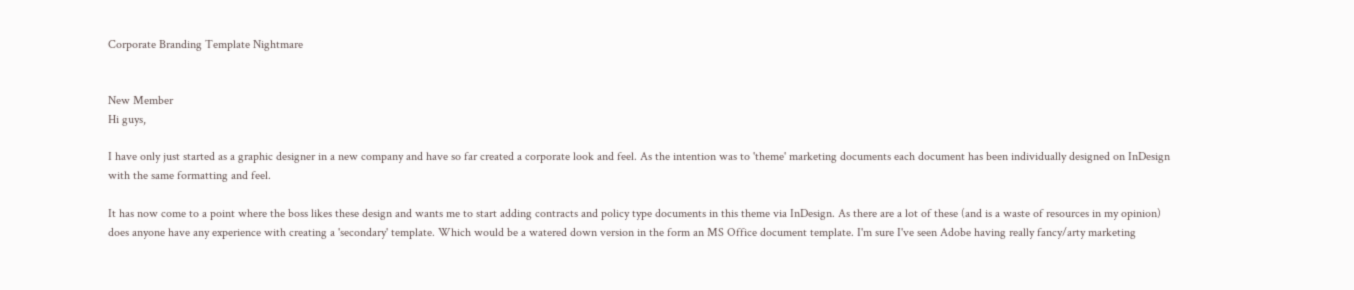Corporate Branding Template Nightmare


New Member
Hi guys,

I have only just started as a graphic designer in a new company and have so far created a corporate look and feel. As the intention was to 'theme' marketing documents each document has been individually designed on InDesign with the same formatting and feel.

It has now come to a point where the boss likes these design and wants me to start adding contracts and policy type documents in this theme via InDesign. As there are a lot of these (and is a waste of resources in my opinion) does anyone have any experience with creating a 'secondary' template. Which would be a watered down version in the form an MS Office document template. I'm sure I've seen Adobe having really fancy/arty marketing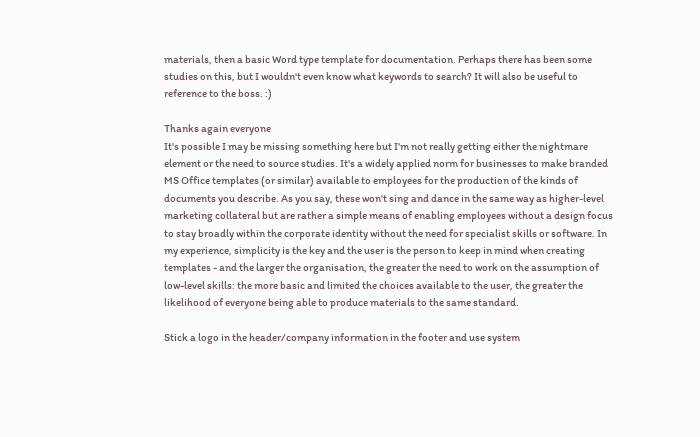materials, then a basic Word type template for documentation. Perhaps there has been some studies on this, but I wouldn't even know what keywords to search? It will also be useful to reference to the boss. :)

Thanks again everyone
It's possible I may be missing something here but I'm not really getting either the nightmare element or the need to source studies. It's a widely applied norm for businesses to make branded MS Office templates (or similar) available to employees for the production of the kinds of documents you describe. As you say, these won't sing and dance in the same way as higher-level marketing collateral but are rather a simple means of enabling employees without a design focus to stay broadly within the corporate identity without the need for specialist skills or software. In my experience, simplicity is the key and the user is the person to keep in mind when creating templates - and the larger the organisation, the greater the need to work on the assumption of low-level skills: the more basic and limited the choices available to the user, the greater the likelihood of everyone being able to produce materials to the same standard.

Stick a logo in the header/company information in the footer and use system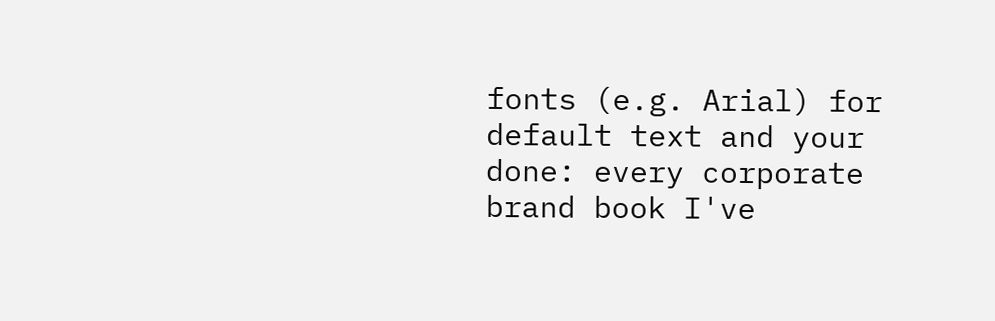fonts (e.g. Arial) for default text and your done: every corporate brand book I've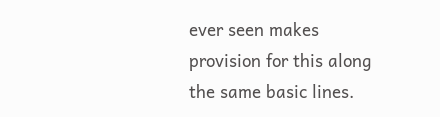ever seen makes provision for this along the same basic lines.